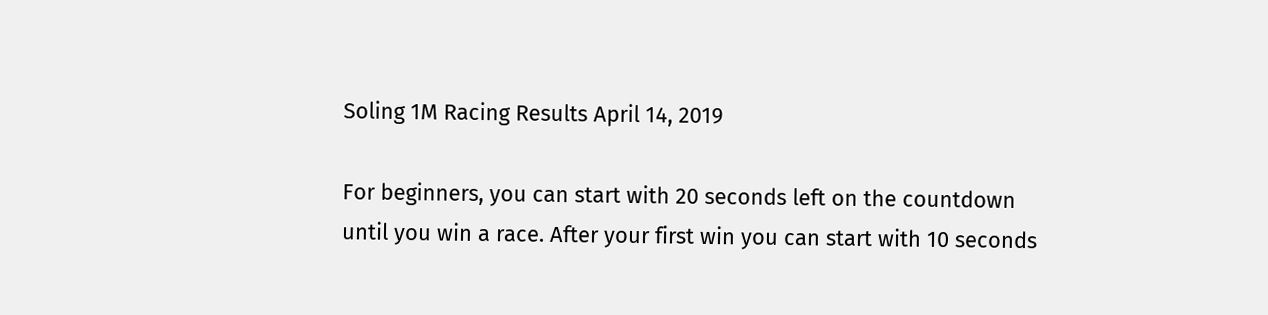Soling 1M Racing Results April 14, 2019

For beginners, you can start with 20 seconds left on the countdown until you win a race. After your first win you can start with 10 seconds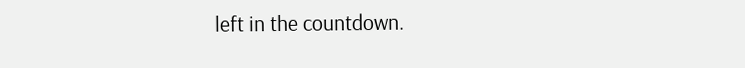left in the countdown.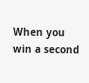When you win a second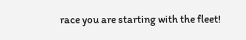race you are starting with the fleet!